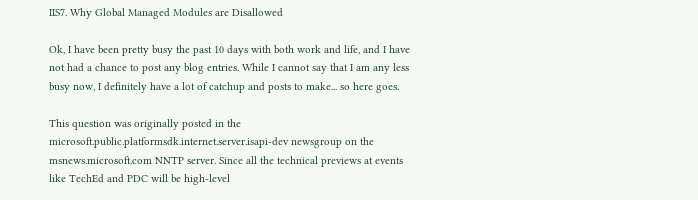IIS7. Why Global Managed Modules are Disallowed

Ok, I have been pretty busy the past 10 days with both work and life, and I have not had a chance to post any blog entries. While I cannot say that I am any less busy now, I definitely have a lot of catchup and posts to make... so here goes.

This question was originally posted in the microsoft.public.platformsdk.internet.server.isapi-dev newsgroup on the msnews.microsoft.com NNTP server. Since all the technical previews at events like TechEd and PDC will be high-level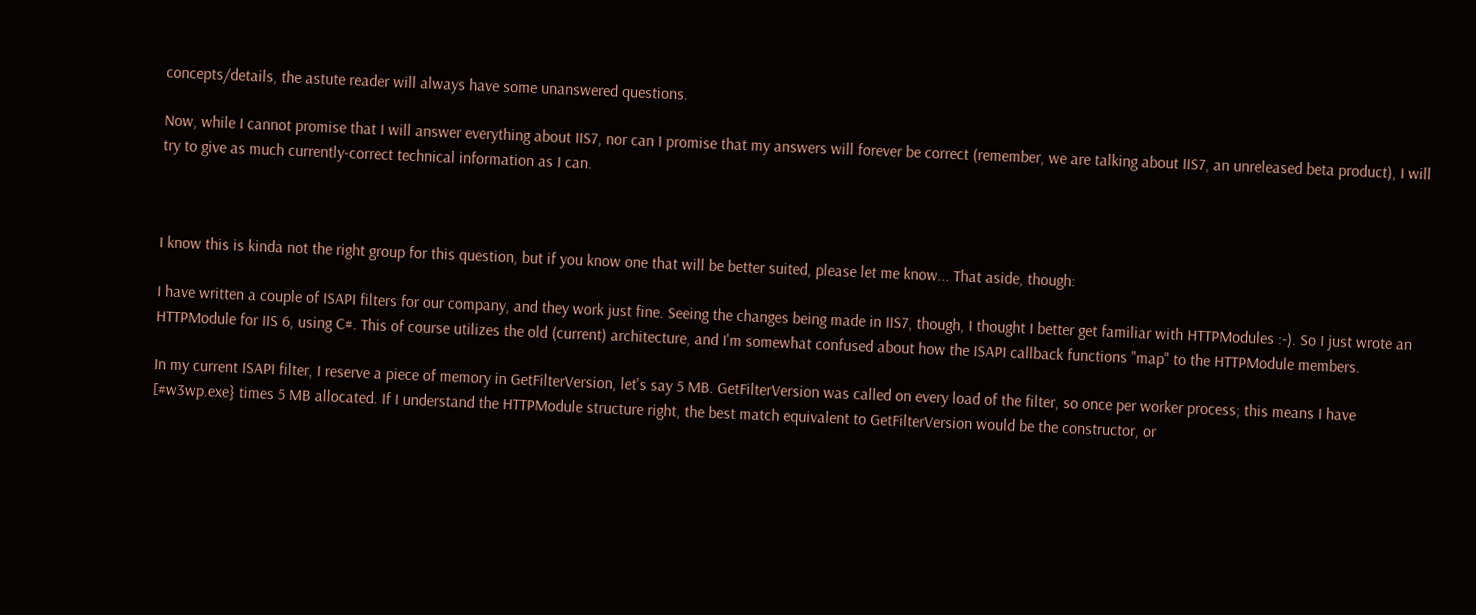concepts/details, the astute reader will always have some unanswered questions.

Now, while I cannot promise that I will answer everything about IIS7, nor can I promise that my answers will forever be correct (remember, we are talking about IIS7, an unreleased beta product), I will try to give as much currently-correct technical information as I can.



I know this is kinda not the right group for this question, but if you know one that will be better suited, please let me know... That aside, though:

I have written a couple of ISAPI filters for our company, and they work just fine. Seeing the changes being made in IIS7, though, I thought I better get familiar with HTTPModules :-). So I just wrote an HTTPModule for IIS 6, using C#. This of course utilizes the old (current) architecture, and I'm somewhat confused about how the ISAPI callback functions "map" to the HTTPModule members.

In my current ISAPI filter, I reserve a piece of memory in GetFilterVersion, let's say 5 MB. GetFilterVersion was called on every load of the filter, so once per worker process; this means I have [#w3wp.exe} times 5 MB allocated. If I understand the HTTPModule structure right, the best match equivalent to GetFilterVersion would be the constructor, or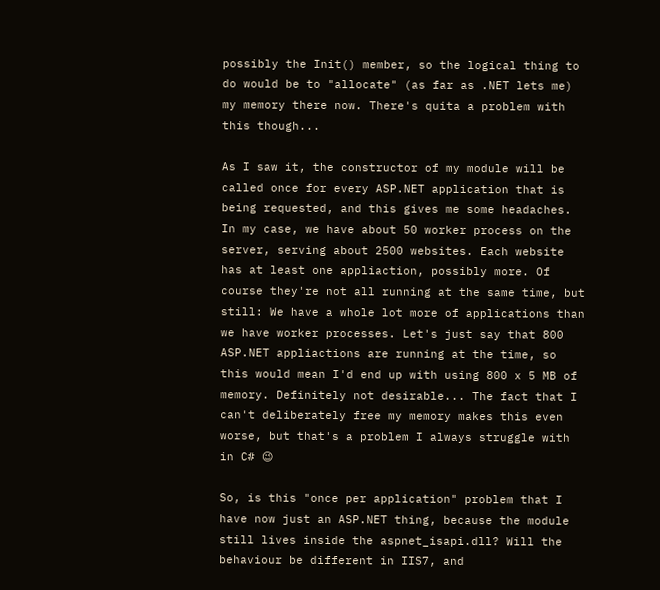possibly the Init() member, so the logical thing to do would be to "allocate" (as far as .NET lets me) my memory there now. There's quita a problem with this though...

As I saw it, the constructor of my module will be called once for every ASP.NET application that is being requested, and this gives me some headaches. In my case, we have about 50 worker process on the server, serving about 2500 websites. Each website has at least one appliaction, possibly more. Of course they're not all running at the same time, but still: We have a whole lot more of applications than we have worker processes. Let's just say that 800 ASP.NET appliactions are running at the time, so this would mean I'd end up with using 800 x 5 MB of memory. Definitely not desirable... The fact that I can't deliberately free my memory makes this even worse, but that's a problem I always struggle with in C# 😉

So, is this "once per application" problem that I have now just an ASP.NET thing, because the module still lives inside the aspnet_isapi.dll? Will the behaviour be different in IIS7, and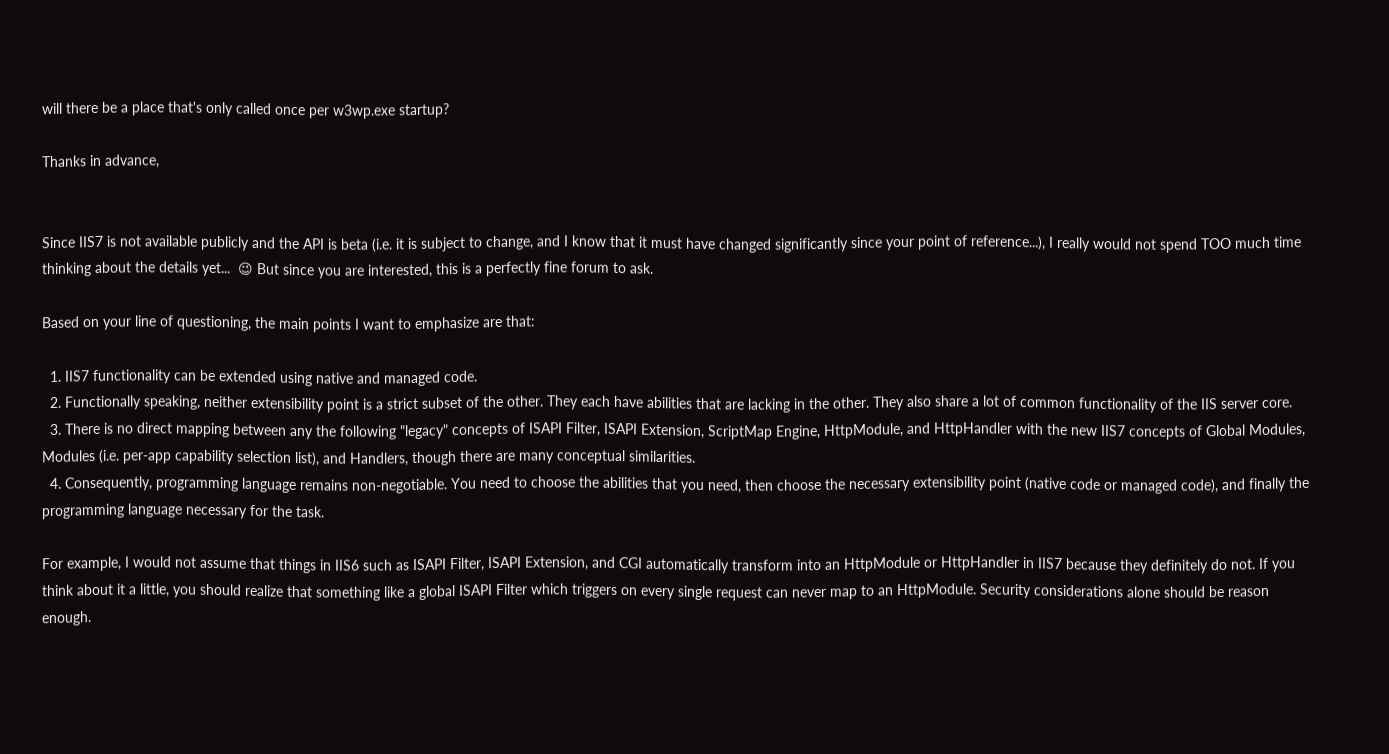will there be a place that's only called once per w3wp.exe startup?

Thanks in advance,


Since IIS7 is not available publicly and the API is beta (i.e. it is subject to change, and I know that it must have changed significantly since your point of reference...), I really would not spend TOO much time thinking about the details yet...  😉 But since you are interested, this is a perfectly fine forum to ask.

Based on your line of questioning, the main points I want to emphasize are that:

  1. IIS7 functionality can be extended using native and managed code.
  2. Functionally speaking, neither extensibility point is a strict subset of the other. They each have abilities that are lacking in the other. They also share a lot of common functionality of the IIS server core.
  3. There is no direct mapping between any the following "legacy" concepts of ISAPI Filter, ISAPI Extension, ScriptMap Engine, HttpModule, and HttpHandler with the new IIS7 concepts of Global Modules, Modules (i.e. per-app capability selection list), and Handlers, though there are many conceptual similarities.
  4. Consequently, programming language remains non-negotiable. You need to choose the abilities that you need, then choose the necessary extensibility point (native code or managed code), and finally the programming language necessary for the task.

For example, I would not assume that things in IIS6 such as ISAPI Filter, ISAPI Extension, and CGI automatically transform into an HttpModule or HttpHandler in IIS7 because they definitely do not. If you think about it a little, you should realize that something like a global ISAPI Filter which triggers on every single request can never map to an HttpModule. Security considerations alone should be reason enough.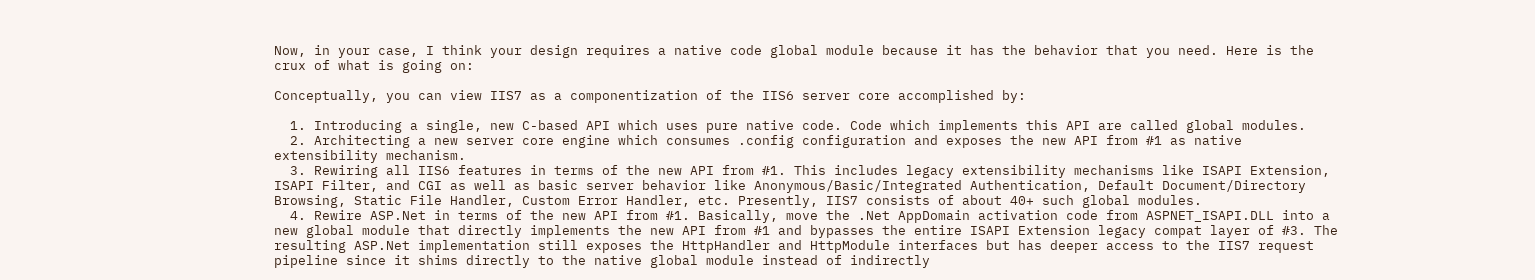Now, in your case, I think your design requires a native code global module because it has the behavior that you need. Here is the crux of what is going on:

Conceptually, you can view IIS7 as a componentization of the IIS6 server core accomplished by:

  1. Introducing a single, new C-based API which uses pure native code. Code which implements this API are called global modules.
  2. Architecting a new server core engine which consumes .config configuration and exposes the new API from #1 as native extensibility mechanism.
  3. Rewiring all IIS6 features in terms of the new API from #1. This includes legacy extensibility mechanisms like ISAPI Extension, ISAPI Filter, and CGI as well as basic server behavior like Anonymous/Basic/Integrated Authentication, Default Document/Directory Browsing, Static File Handler, Custom Error Handler, etc. Presently, IIS7 consists of about 40+ such global modules.
  4. Rewire ASP.Net in terms of the new API from #1. Basically, move the .Net AppDomain activation code from ASPNET_ISAPI.DLL into a new global module that directly implements the new API from #1 and bypasses the entire ISAPI Extension legacy compat layer of #3. The resulting ASP.Net implementation still exposes the HttpHandler and HttpModule interfaces but has deeper access to the IIS7 request pipeline since it shims directly to the native global module instead of indirectly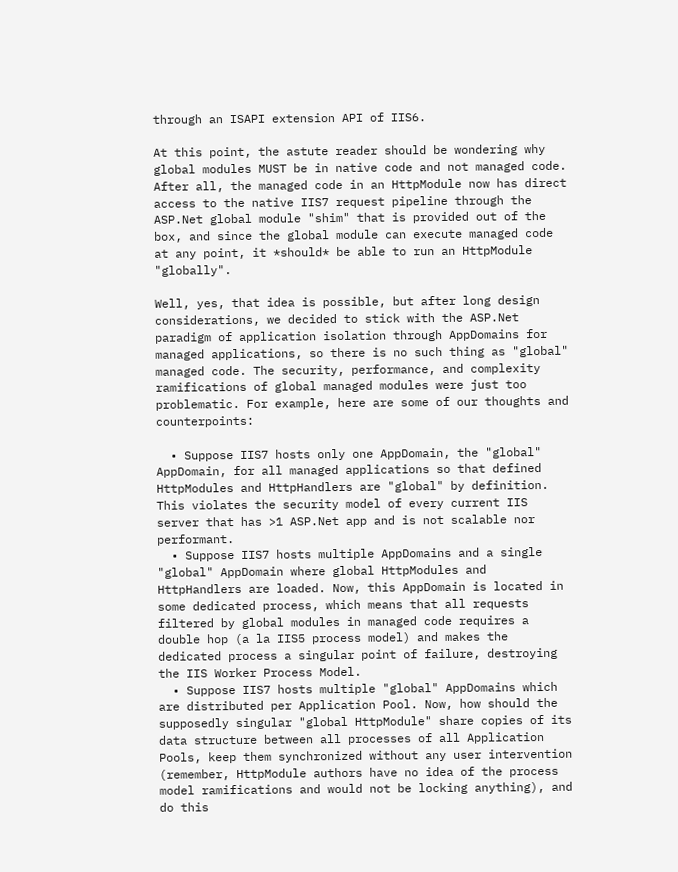through an ISAPI extension API of IIS6.

At this point, the astute reader should be wondering why global modules MUST be in native code and not managed code. After all, the managed code in an HttpModule now has direct access to the native IIS7 request pipeline through the ASP.Net global module "shim" that is provided out of the box, and since the global module can execute managed code at any point, it *should* be able to run an HttpModule "globally".

Well, yes, that idea is possible, but after long design considerations, we decided to stick with the ASP.Net paradigm of application isolation through AppDomains for managed applications, so there is no such thing as "global" managed code. The security, performance, and complexity ramifications of global managed modules were just too problematic. For example, here are some of our thoughts and counterpoints:

  • Suppose IIS7 hosts only one AppDomain, the "global" AppDomain, for all managed applications so that defined HttpModules and HttpHandlers are "global" by definition. This violates the security model of every current IIS server that has >1 ASP.Net app and is not scalable nor performant.
  • Suppose IIS7 hosts multiple AppDomains and a single "global" AppDomain where global HttpModules and HttpHandlers are loaded. Now, this AppDomain is located in some dedicated process, which means that all requests filtered by global modules in managed code requires a double hop (a la IIS5 process model) and makes the dedicated process a singular point of failure, destroying the IIS Worker Process Model.
  • Suppose IIS7 hosts multiple "global" AppDomains which are distributed per Application Pool. Now, how should the supposedly singular "global HttpModule" share copies of its data structure between all processes of all Application Pools, keep them synchronized without any user intervention (remember, HttpModule authors have no idea of the process model ramifications and would not be locking anything), and do this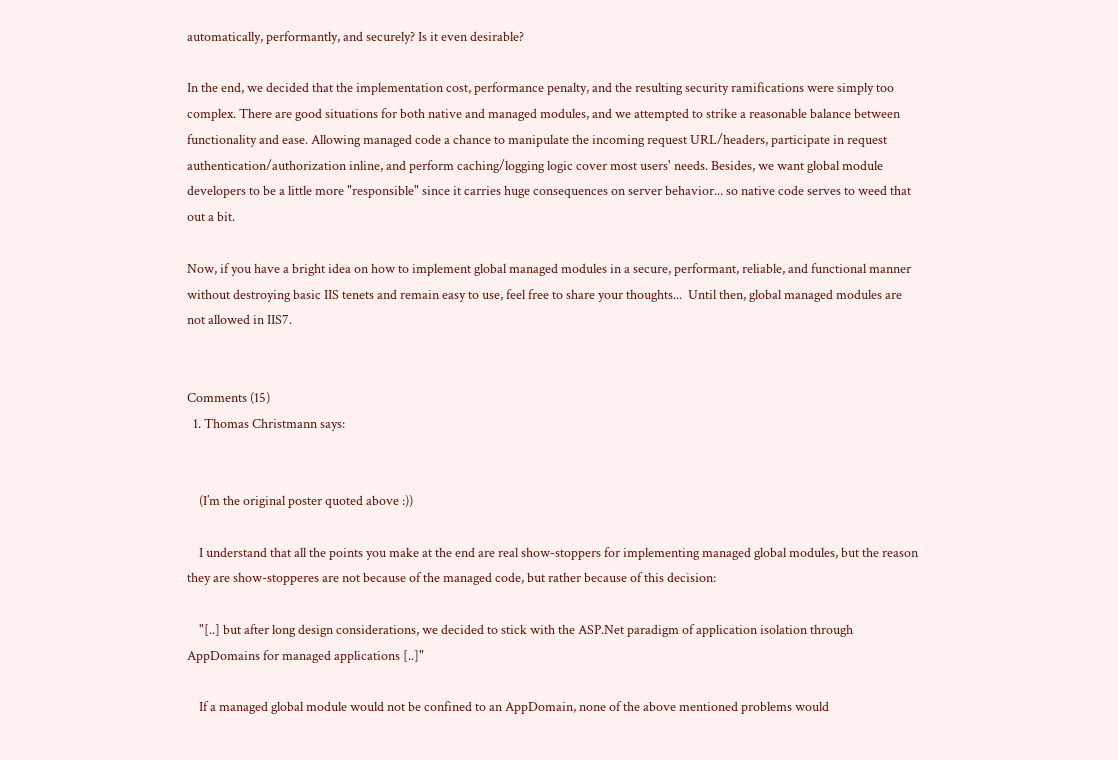automatically, performantly, and securely? Is it even desirable?

In the end, we decided that the implementation cost, performance penalty, and the resulting security ramifications were simply too complex. There are good situations for both native and managed modules, and we attempted to strike a reasonable balance between functionality and ease. Allowing managed code a chance to manipulate the incoming request URL/headers, participate in request authentication/authorization inline, and perform caching/logging logic cover most users' needs. Besides, we want global module developers to be a little more "responsible" since it carries huge consequences on server behavior... so native code serves to weed that out a bit.

Now, if you have a bright idea on how to implement global managed modules in a secure, performant, reliable, and functional manner without destroying basic IIS tenets and remain easy to use, feel free to share your thoughts...  Until then, global managed modules are not allowed in IIS7.


Comments (15)
  1. Thomas Christmann says:


    (I’m the original poster quoted above :))

    I understand that all the points you make at the end are real show-stoppers for implementing managed global modules, but the reason they are show-stopperes are not because of the managed code, but rather because of this decision:

    "[..] but after long design considerations, we decided to stick with the ASP.Net paradigm of application isolation through AppDomains for managed applications [..]"

    If a managed global module would not be confined to an AppDomain, none of the above mentioned problems would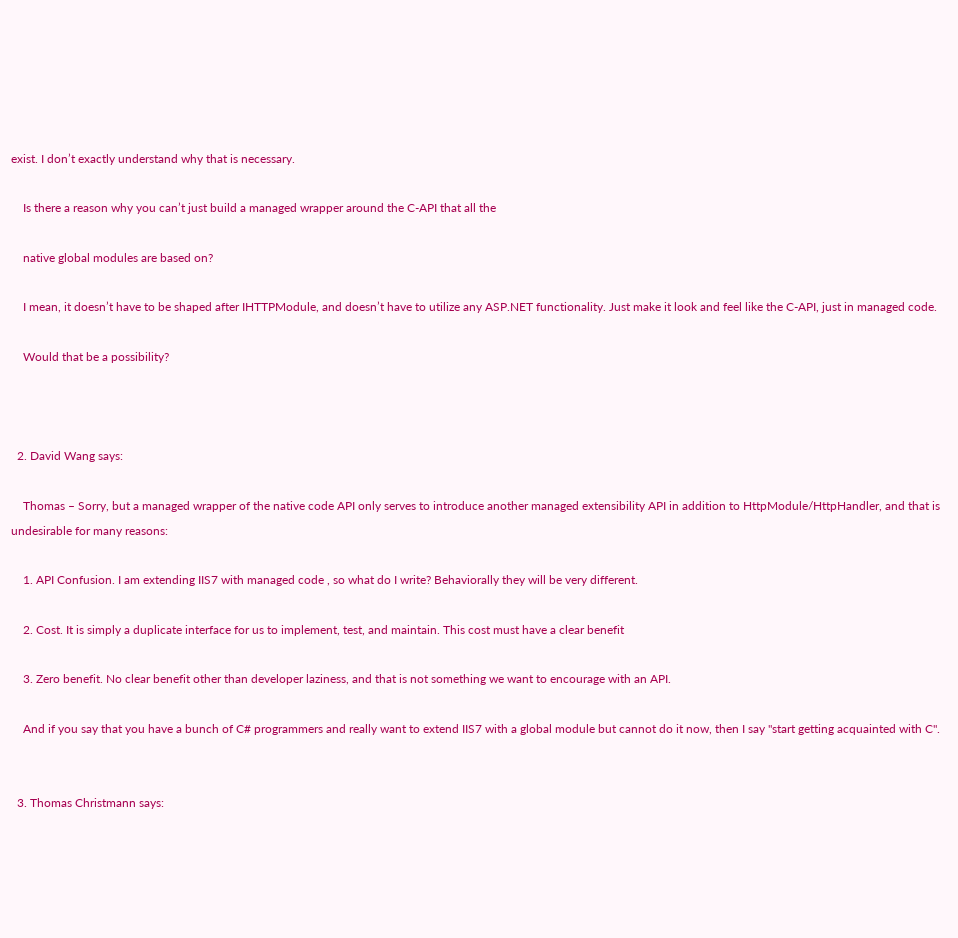exist. I don’t exactly understand why that is necessary.

    Is there a reason why you can’t just build a managed wrapper around the C-API that all the

    native global modules are based on?

    I mean, it doesn’t have to be shaped after IHTTPModule, and doesn’t have to utilize any ASP.NET functionality. Just make it look and feel like the C-API, just in managed code.

    Would that be a possibility?



  2. David Wang says:

    Thomas – Sorry, but a managed wrapper of the native code API only serves to introduce another managed extensibility API in addition to HttpModule/HttpHandler, and that is undesirable for many reasons:

    1. API Confusion. I am extending IIS7 with managed code , so what do I write? Behaviorally they will be very different.

    2. Cost. It is simply a duplicate interface for us to implement, test, and maintain. This cost must have a clear benefit

    3. Zero benefit. No clear benefit other than developer laziness, and that is not something we want to encourage with an API.

    And if you say that you have a bunch of C# programmers and really want to extend IIS7 with a global module but cannot do it now, then I say "start getting acquainted with C".


  3. Thomas Christmann says: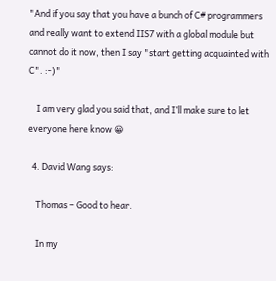"And if you say that you have a bunch of C# programmers and really want to extend IIS7 with a global module but cannot do it now, then I say "start getting acquainted with C". :-)"

    I am very glad you said that, and I’ll make sure to let everyone here know 😀

  4. David Wang says:

    Thomas – Good to hear.

    In my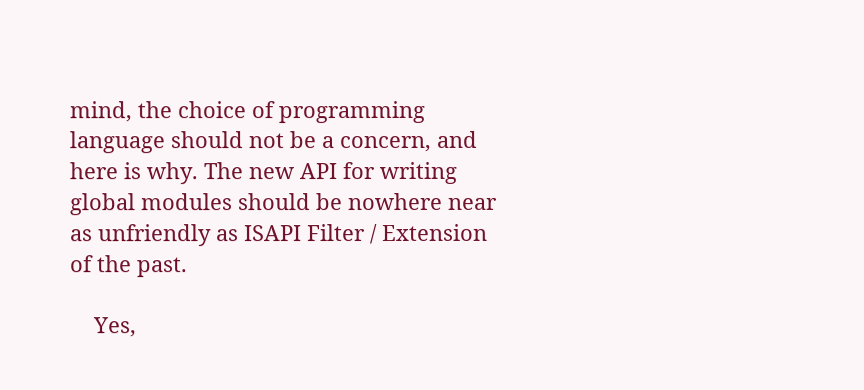mind, the choice of programming language should not be a concern, and here is why. The new API for writing global modules should be nowhere near as unfriendly as ISAPI Filter / Extension of the past.

    Yes,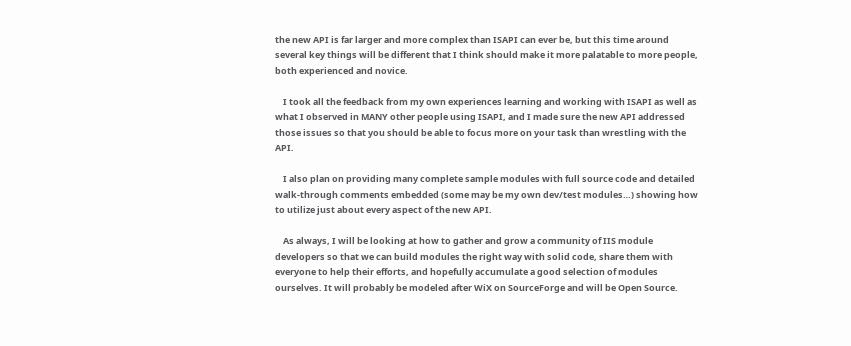the new API is far larger and more complex than ISAPI can ever be, but this time around several key things will be different that I think should make it more palatable to more people, both experienced and novice.

    I took all the feedback from my own experiences learning and working with ISAPI as well as what I observed in MANY other people using ISAPI, and I made sure the new API addressed those issues so that you should be able to focus more on your task than wrestling with the API.

    I also plan on providing many complete sample modules with full source code and detailed walk-through comments embedded (some may be my own dev/test modules…) showing how to utilize just about every aspect of the new API.

    As always, I will be looking at how to gather and grow a community of IIS module developers so that we can build modules the right way with solid code, share them with everyone to help their efforts, and hopefully accumulate a good selection of modules ourselves. It will probably be modeled after WiX on SourceForge and will be Open Source.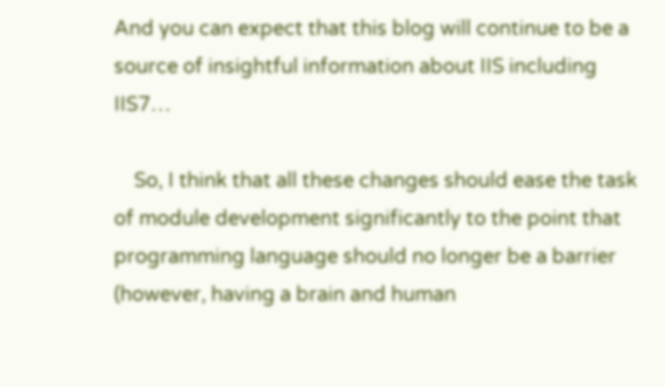And you can expect that this blog will continue to be a source of insightful information about IIS including IIS7…

    So, I think that all these changes should ease the task of module development significantly to the point that programming language should no longer be a barrier (however, having a brain and human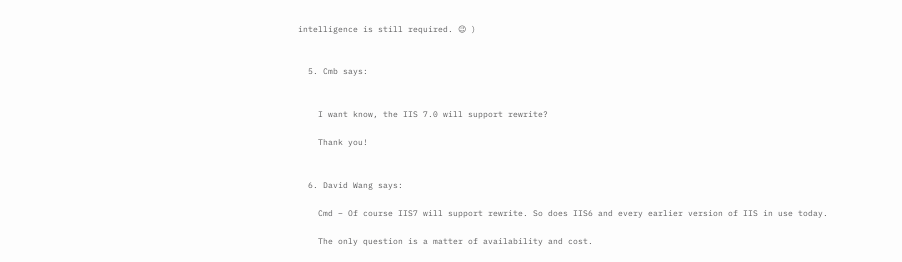intelligence is still required. 😉 )


  5. Cmb says:


    I want know, the IIS 7.0 will support rewrite?

    Thank you!


  6. David Wang says:

    Cmd – Of course IIS7 will support rewrite. So does IIS6 and every earlier version of IIS in use today.

    The only question is a matter of availability and cost.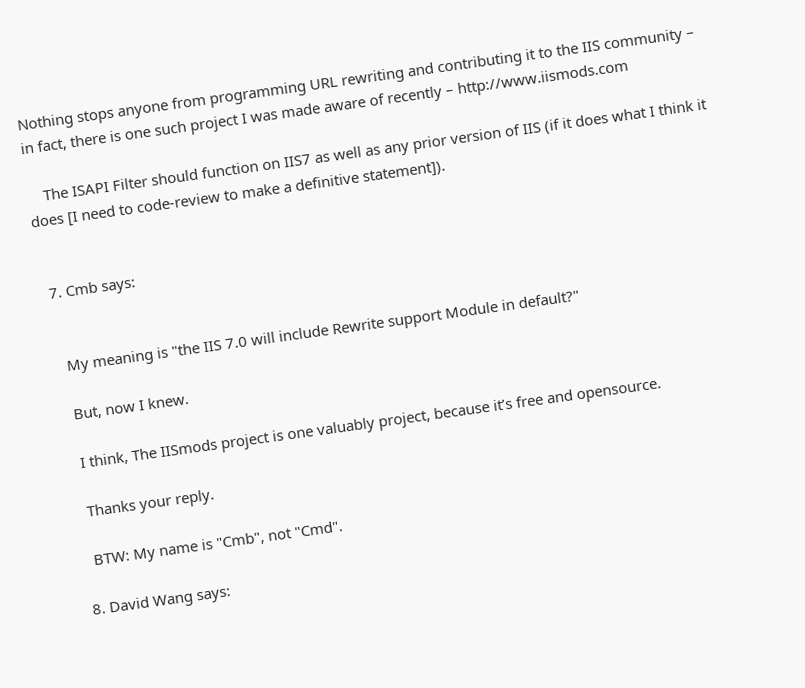Nothing stops anyone from programming URL rewriting and contributing it to the IIS community – in fact, there is one such project I was made aware of recently – http://www.iismods.com

    The ISAPI Filter should function on IIS7 as well as any prior version of IIS (if it does what I think it does [I need to code-review to make a definitive statement]).


  7. Cmb says:


    My meaning is "the IIS 7.0 will include Rewrite support Module in default?"

    But, now I knew.

    I think, The IISmods project is one valuably project, because it’s free and opensource.

    Thanks your reply.

    BTW: My name is "Cmb", not "Cmd".

  8. David Wang says: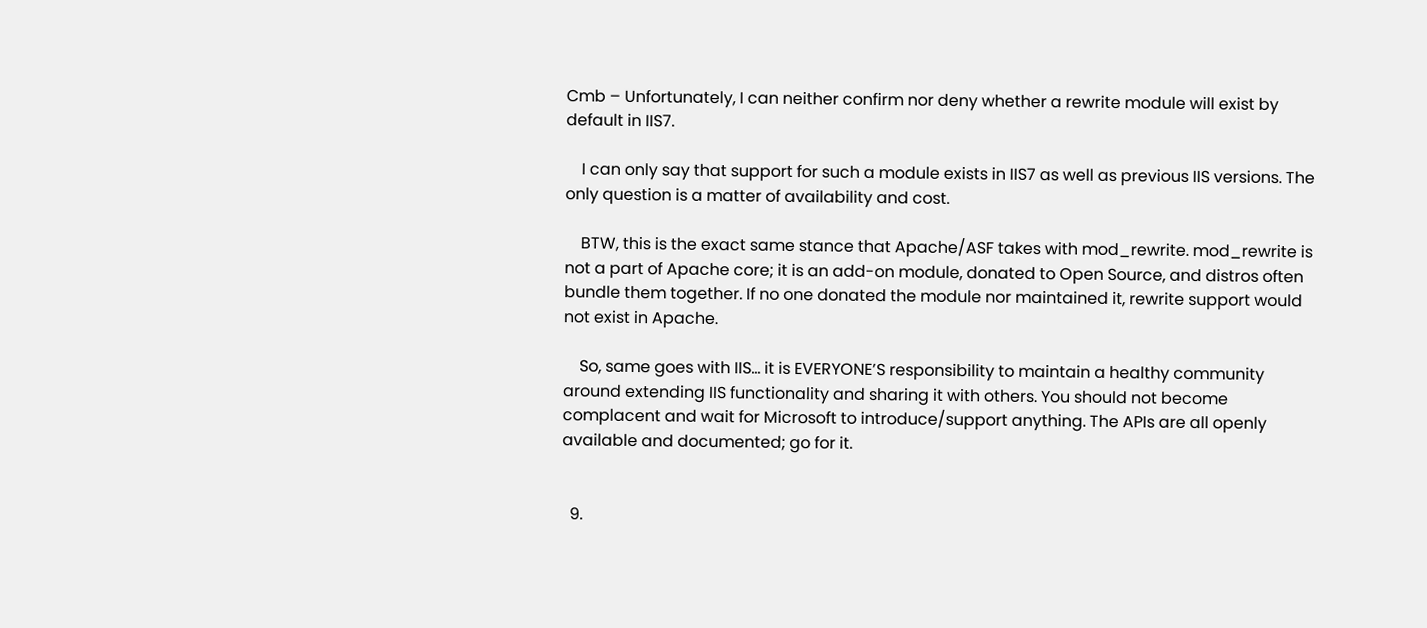Cmb – Unfortunately, I can neither confirm nor deny whether a rewrite module will exist by default in IIS7.

    I can only say that support for such a module exists in IIS7 as well as previous IIS versions. The only question is a matter of availability and cost.

    BTW, this is the exact same stance that Apache/ASF takes with mod_rewrite. mod_rewrite is not a part of Apache core; it is an add-on module, donated to Open Source, and distros often bundle them together. If no one donated the module nor maintained it, rewrite support would not exist in Apache.

    So, same goes with IIS… it is EVERYONE’S responsibility to maintain a healthy community around extending IIS functionality and sharing it with others. You should not become complacent and wait for Microsoft to introduce/support anything. The APIs are all openly available and documented; go for it.


  9.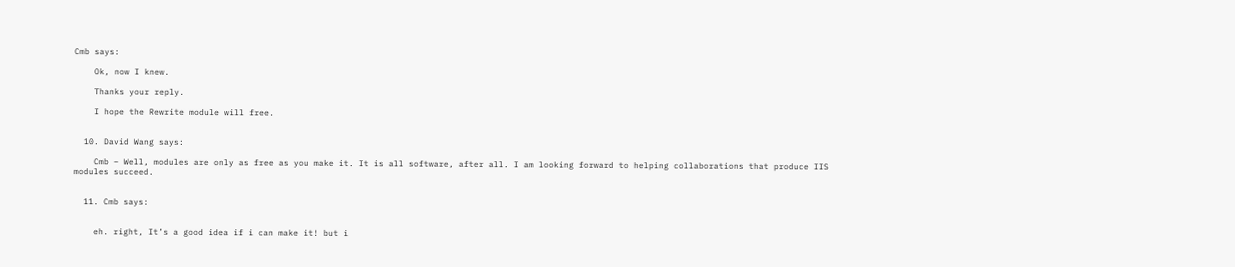Cmb says:

    Ok, now I knew.

    Thanks your reply.

    I hope the Rewrite module will free.


  10. David Wang says:

    Cmb – Well, modules are only as free as you make it. It is all software, after all. I am looking forward to helping collaborations that produce IIS modules succeed.


  11. Cmb says:


    eh. right, It’s a good idea if i can make it! but i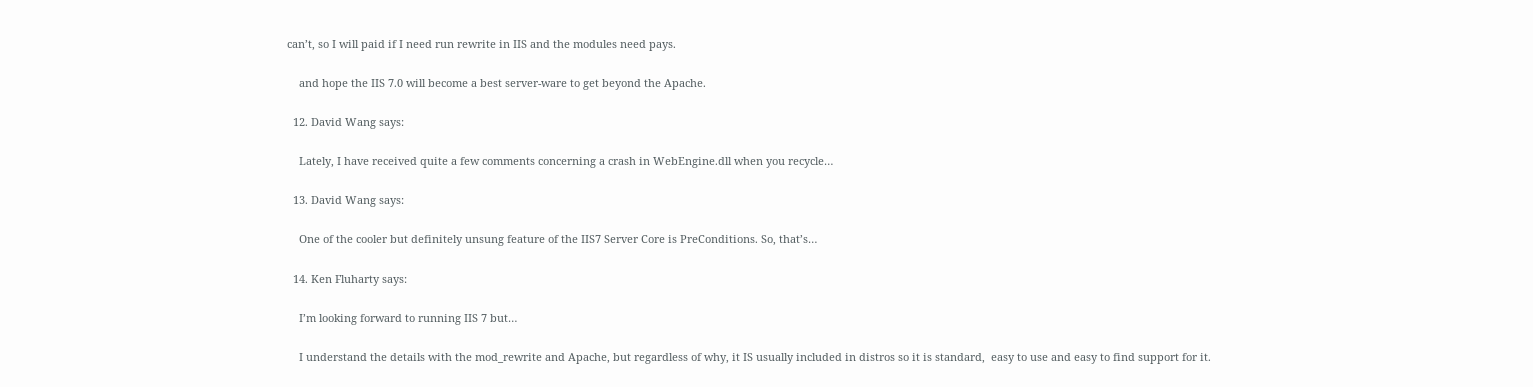can’t, so I will paid if I need run rewrite in IIS and the modules need pays.

    and hope the IIS 7.0 will become a best server-ware to get beyond the Apache.

  12. David Wang says:

    Lately, I have received quite a few comments concerning a crash in WebEngine.dll when you recycle…

  13. David Wang says:

    One of the cooler but definitely unsung feature of the IIS7 Server Core is PreConditions. So, that’s…

  14. Ken Fluharty says:

    I’m looking forward to running IIS 7 but…

    I understand the details with the mod_rewrite and Apache, but regardless of why, it IS usually included in distros so it is standard,  easy to use and easy to find support for it.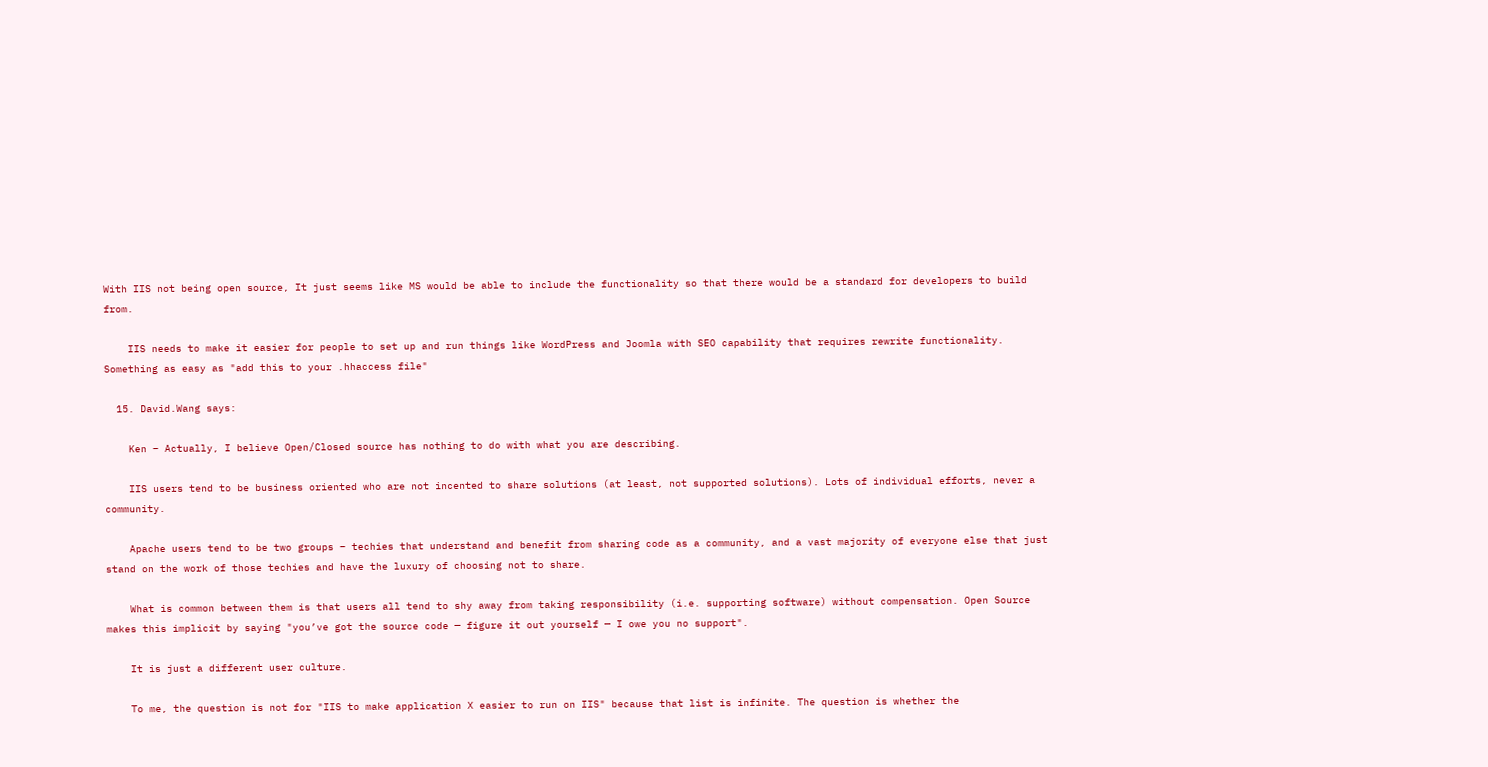With IIS not being open source, It just seems like MS would be able to include the functionality so that there would be a standard for developers to build from.

    IIS needs to make it easier for people to set up and run things like WordPress and Joomla with SEO capability that requires rewrite functionality. Something as easy as "add this to your .hhaccess file"

  15. David.Wang says:

    Ken – Actually, I believe Open/Closed source has nothing to do with what you are describing.

    IIS users tend to be business oriented who are not incented to share solutions (at least, not supported solutions). Lots of individual efforts, never a community.

    Apache users tend to be two groups – techies that understand and benefit from sharing code as a community, and a vast majority of everyone else that just stand on the work of those techies and have the luxury of choosing not to share.

    What is common between them is that users all tend to shy away from taking responsibility (i.e. supporting software) without compensation. Open Source makes this implicit by saying "you’ve got the source code — figure it out yourself — I owe you no support".

    It is just a different user culture.

    To me, the question is not for "IIS to make application X easier to run on IIS" because that list is infinite. The question is whether the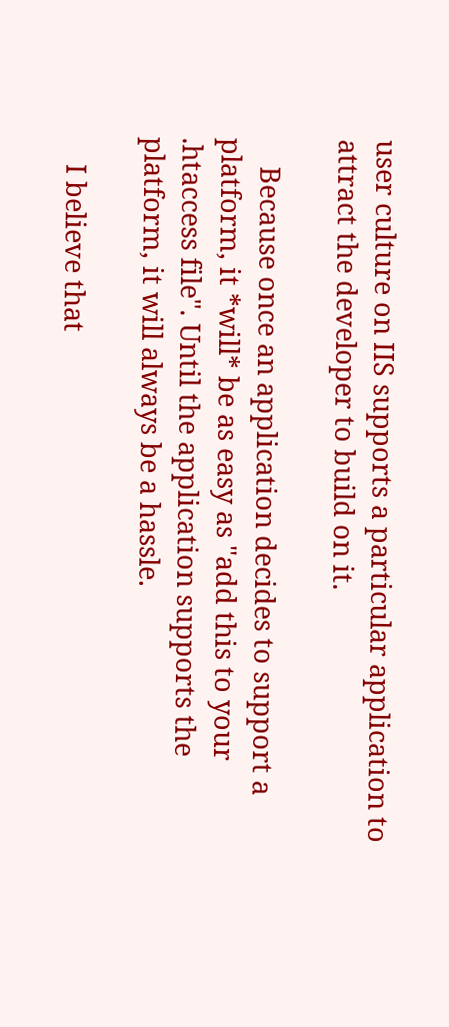user culture on IIS supports a particular application to attract the developer to build on it.

    Because once an application decides to support a platform, it *will* be as easy as "add this to your .htaccess file". Until the application supports the platform, it will always be a hassle.

    I believe that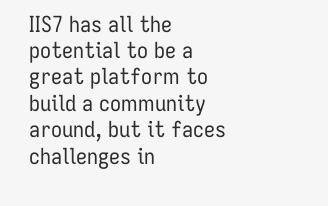IIS7 has all the potential to be a great platform to build a community around, but it faces challenges in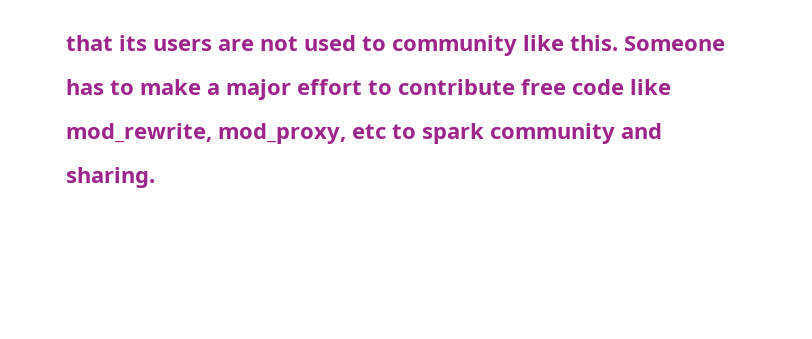that its users are not used to community like this. Someone has to make a major effort to contribute free code like mod_rewrite, mod_proxy, etc to spark community and sharing.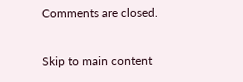Comments are closed.

Skip to main content